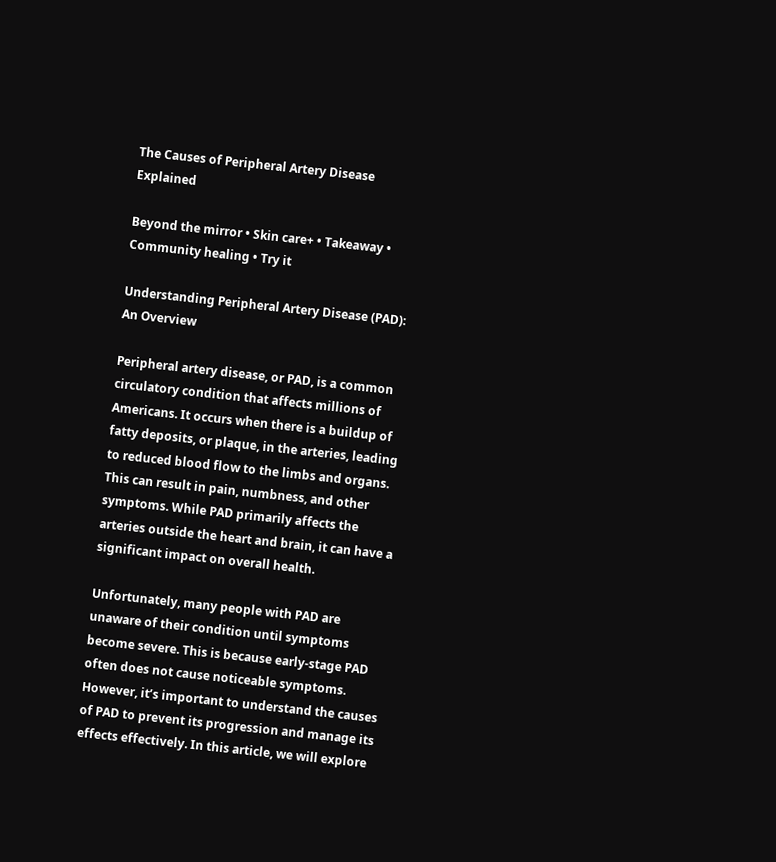The Causes of Peripheral Artery Disease Explained

Beyond the mirror • Skin care+ • Takeaway • Community healing • Try it

Understanding Peripheral Artery Disease (PAD): An Overview

Peripheral artery disease, or PAD, is a common circulatory condition that affects millions of Americans. It occurs when there is a buildup of fatty deposits, or plaque, in the arteries, leading to reduced blood flow to the limbs and organs. This can result in pain, numbness, and other symptoms. While PAD primarily affects the arteries outside the heart and brain, it can have a significant impact on overall health.

Unfortunately, many people with PAD are unaware of their condition until symptoms become severe. This is because early-stage PAD often does not cause noticeable symptoms. However, it’s important to understand the causes of PAD to prevent its progression and manage its effects effectively. In this article, we will explore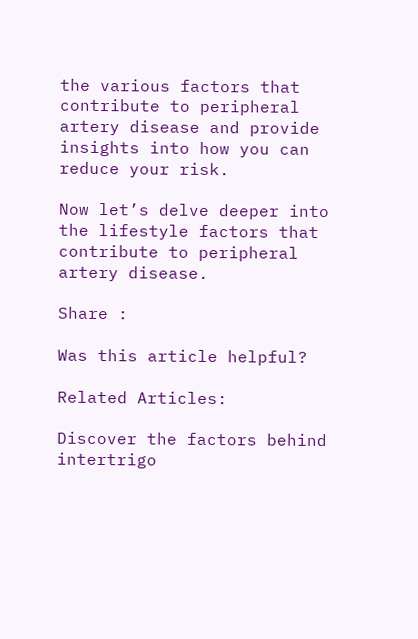the various factors that contribute to peripheral artery disease and provide insights into how you can reduce your risk.

Now let’s delve deeper into the lifestyle factors that contribute to peripheral artery disease.

Share :

Was this article helpful?

Related Articles:

Discover the factors behind intertrigo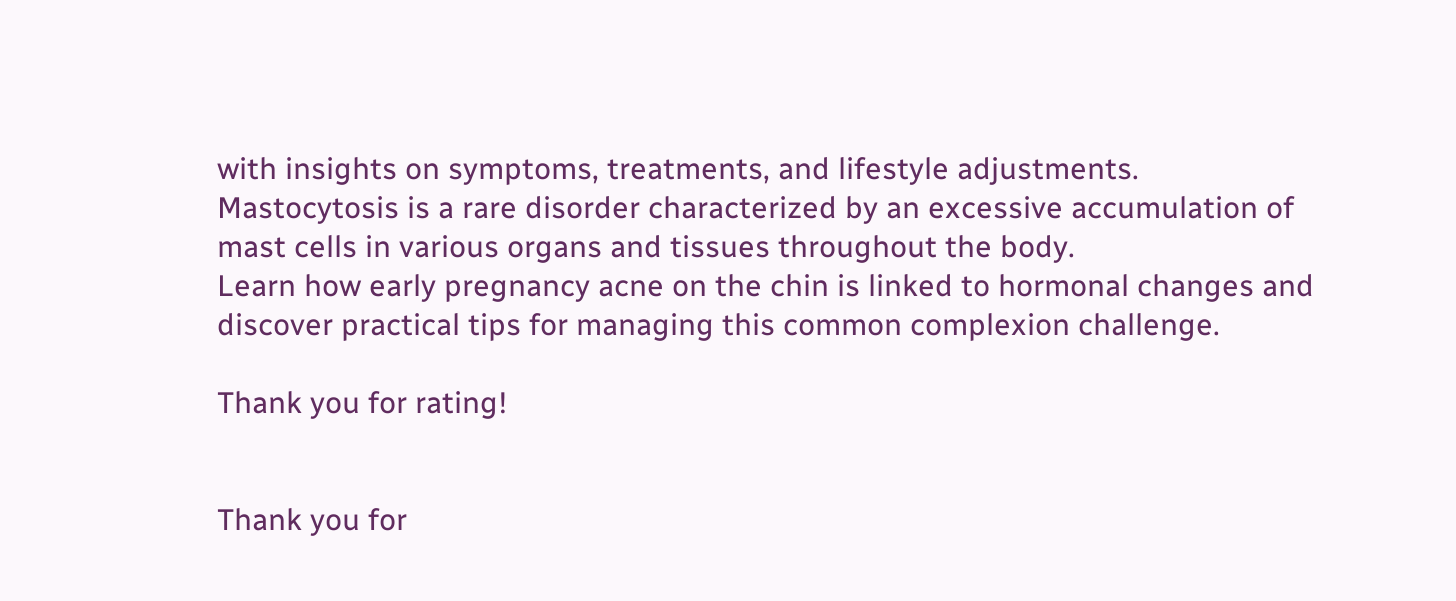with insights on symptoms, treatments, and lifestyle adjustments.
Mastocytosis is a rare disorder characterized by an excessive accumulation of mast cells in various organs and tissues throughout the body.
Learn how early pregnancy acne on the chin is linked to hormonal changes and discover practical tips for managing this common complexion challenge.

Thank you for rating!


Thank you for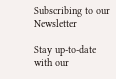Subscribing to our Newsletter

Stay up-to-date with our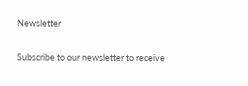Newsletter

Subscribe to our newsletter to receive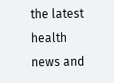the latest health news and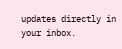updates directly in your inbox.